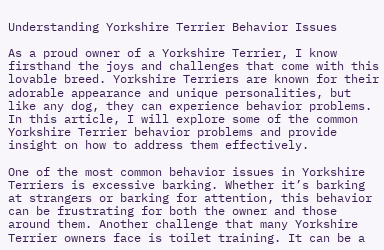Understanding Yorkshire Terrier Behavior Issues

As a proud owner of a Yorkshire Terrier, I know firsthand the joys and challenges that come with this lovable breed. Yorkshire Terriers are known for their adorable appearance and unique personalities, but like any dog, they can experience behavior problems. In this article, I will explore some of the common Yorkshire Terrier behavior problems and provide insight on how to address them effectively.

One of the most common behavior issues in Yorkshire Terriers is excessive barking. Whether it’s barking at strangers or barking for attention, this behavior can be frustrating for both the owner and those around them. Another challenge that many Yorkshire Terrier owners face is toilet training. It can be a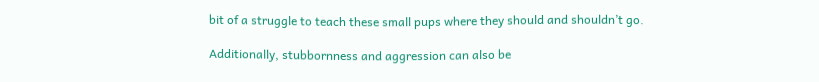bit of a struggle to teach these small pups where they should and shouldn’t go.

Additionally, stubbornness and aggression can also be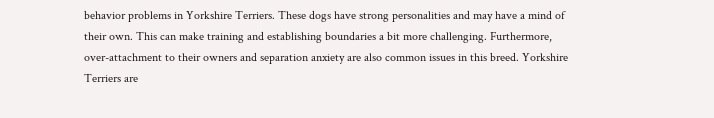behavior problems in Yorkshire Terriers. These dogs have strong personalities and may have a mind of their own. This can make training and establishing boundaries a bit more challenging. Furthermore, over-attachment to their owners and separation anxiety are also common issues in this breed. Yorkshire Terriers are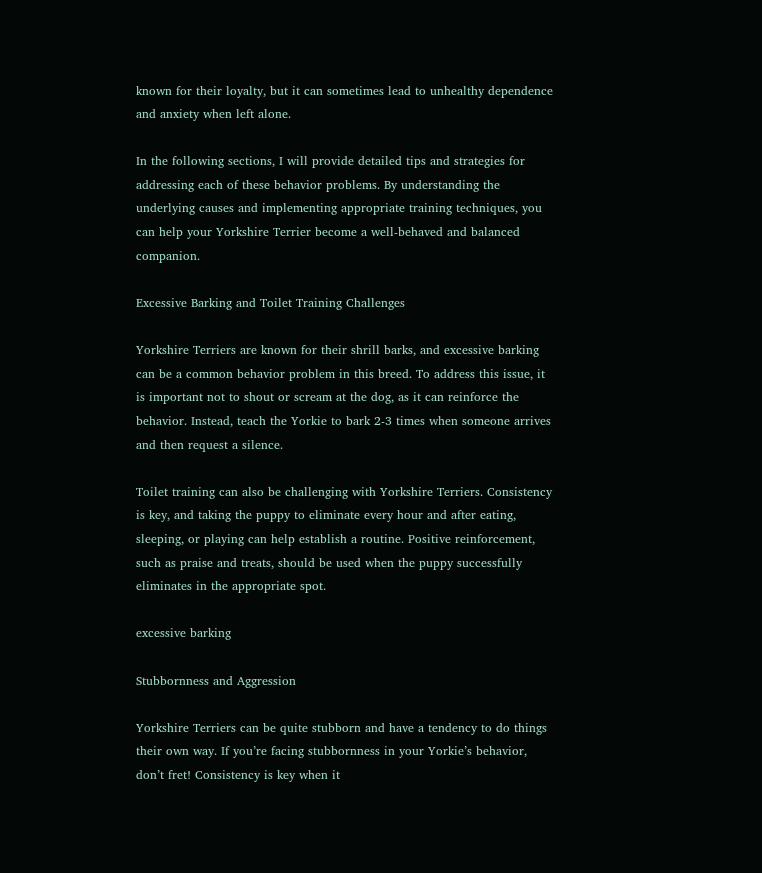known for their loyalty, but it can sometimes lead to unhealthy dependence and anxiety when left alone.

In the following sections, I will provide detailed tips and strategies for addressing each of these behavior problems. By understanding the underlying causes and implementing appropriate training techniques, you can help your Yorkshire Terrier become a well-behaved and balanced companion.

Excessive Barking and Toilet Training Challenges

Yorkshire Terriers are known for their shrill barks, and excessive barking can be a common behavior problem in this breed. To address this issue, it is important not to shout or scream at the dog, as it can reinforce the behavior. Instead, teach the Yorkie to bark 2-3 times when someone arrives and then request a silence.

Toilet training can also be challenging with Yorkshire Terriers. Consistency is key, and taking the puppy to eliminate every hour and after eating, sleeping, or playing can help establish a routine. Positive reinforcement, such as praise and treats, should be used when the puppy successfully eliminates in the appropriate spot.

excessive barking

Stubbornness and Aggression

Yorkshire Terriers can be quite stubborn and have a tendency to do things their own way. If you’re facing stubbornness in your Yorkie’s behavior, don’t fret! Consistency is key when it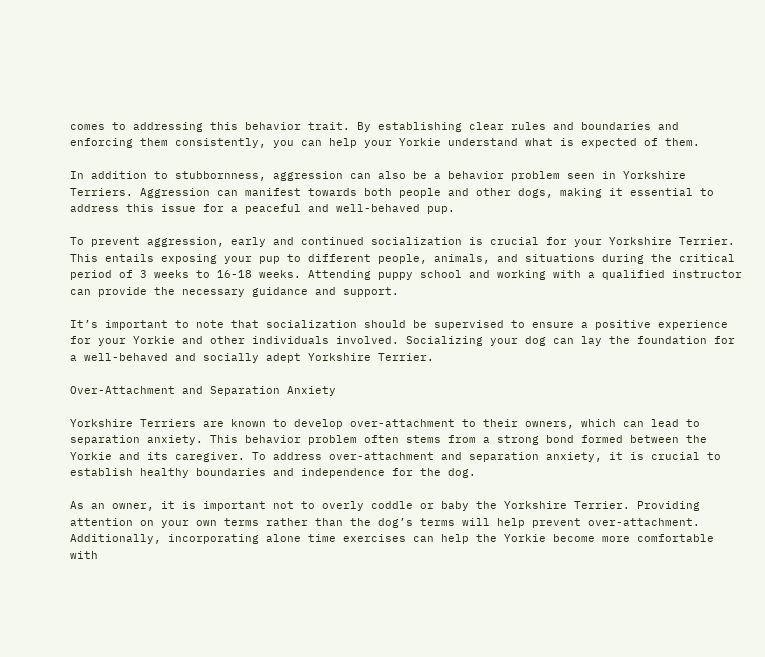comes to addressing this behavior trait. By establishing clear rules and boundaries and enforcing them consistently, you can help your Yorkie understand what is expected of them.

In addition to stubbornness, aggression can also be a behavior problem seen in Yorkshire Terriers. Aggression can manifest towards both people and other dogs, making it essential to address this issue for a peaceful and well-behaved pup.

To prevent aggression, early and continued socialization is crucial for your Yorkshire Terrier. This entails exposing your pup to different people, animals, and situations during the critical period of 3 weeks to 16-18 weeks. Attending puppy school and working with a qualified instructor can provide the necessary guidance and support.

It’s important to note that socialization should be supervised to ensure a positive experience for your Yorkie and other individuals involved. Socializing your dog can lay the foundation for a well-behaved and socially adept Yorkshire Terrier.

Over-Attachment and Separation Anxiety

Yorkshire Terriers are known to develop over-attachment to their owners, which can lead to separation anxiety. This behavior problem often stems from a strong bond formed between the Yorkie and its caregiver. To address over-attachment and separation anxiety, it is crucial to establish healthy boundaries and independence for the dog.

As an owner, it is important not to overly coddle or baby the Yorkshire Terrier. Providing attention on your own terms rather than the dog’s terms will help prevent over-attachment. Additionally, incorporating alone time exercises can help the Yorkie become more comfortable with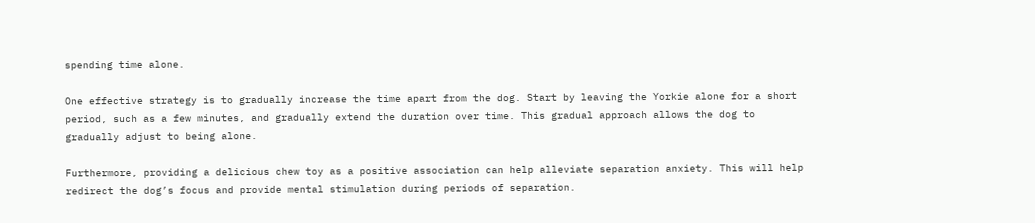spending time alone.

One effective strategy is to gradually increase the time apart from the dog. Start by leaving the Yorkie alone for a short period, such as a few minutes, and gradually extend the duration over time. This gradual approach allows the dog to gradually adjust to being alone.

Furthermore, providing a delicious chew toy as a positive association can help alleviate separation anxiety. This will help redirect the dog’s focus and provide mental stimulation during periods of separation.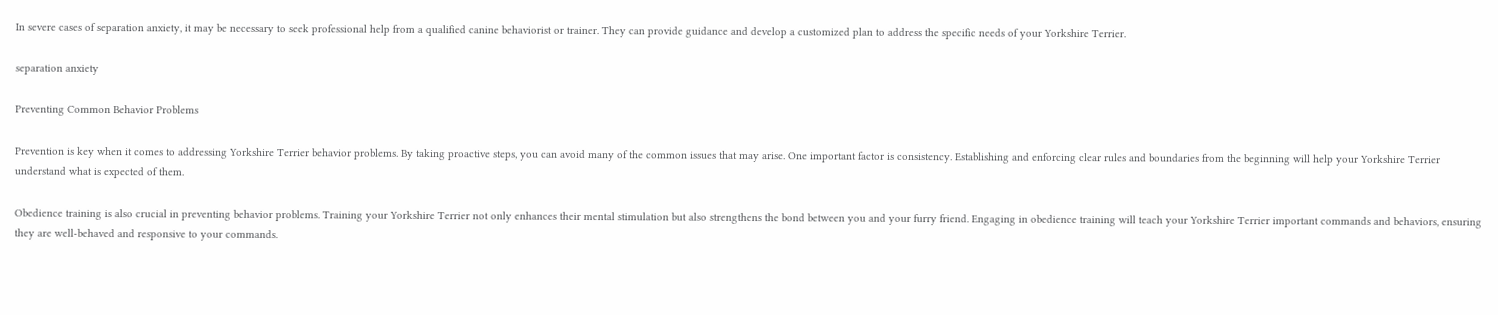In severe cases of separation anxiety, it may be necessary to seek professional help from a qualified canine behaviorist or trainer. They can provide guidance and develop a customized plan to address the specific needs of your Yorkshire Terrier.

separation anxiety

Preventing Common Behavior Problems

Prevention is key when it comes to addressing Yorkshire Terrier behavior problems. By taking proactive steps, you can avoid many of the common issues that may arise. One important factor is consistency. Establishing and enforcing clear rules and boundaries from the beginning will help your Yorkshire Terrier understand what is expected of them.

Obedience training is also crucial in preventing behavior problems. Training your Yorkshire Terrier not only enhances their mental stimulation but also strengthens the bond between you and your furry friend. Engaging in obedience training will teach your Yorkshire Terrier important commands and behaviors, ensuring they are well-behaved and responsive to your commands.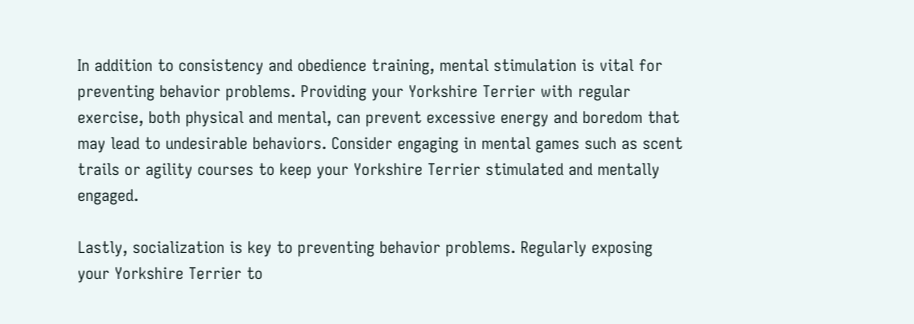In addition to consistency and obedience training, mental stimulation is vital for preventing behavior problems. Providing your Yorkshire Terrier with regular exercise, both physical and mental, can prevent excessive energy and boredom that may lead to undesirable behaviors. Consider engaging in mental games such as scent trails or agility courses to keep your Yorkshire Terrier stimulated and mentally engaged.

Lastly, socialization is key to preventing behavior problems. Regularly exposing your Yorkshire Terrier to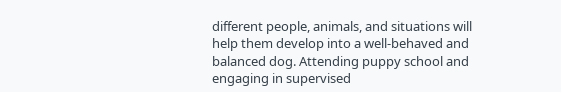different people, animals, and situations will help them develop into a well-behaved and balanced dog. Attending puppy school and engaging in supervised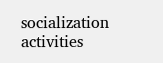socialization activities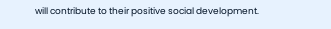will contribute to their positive social development.